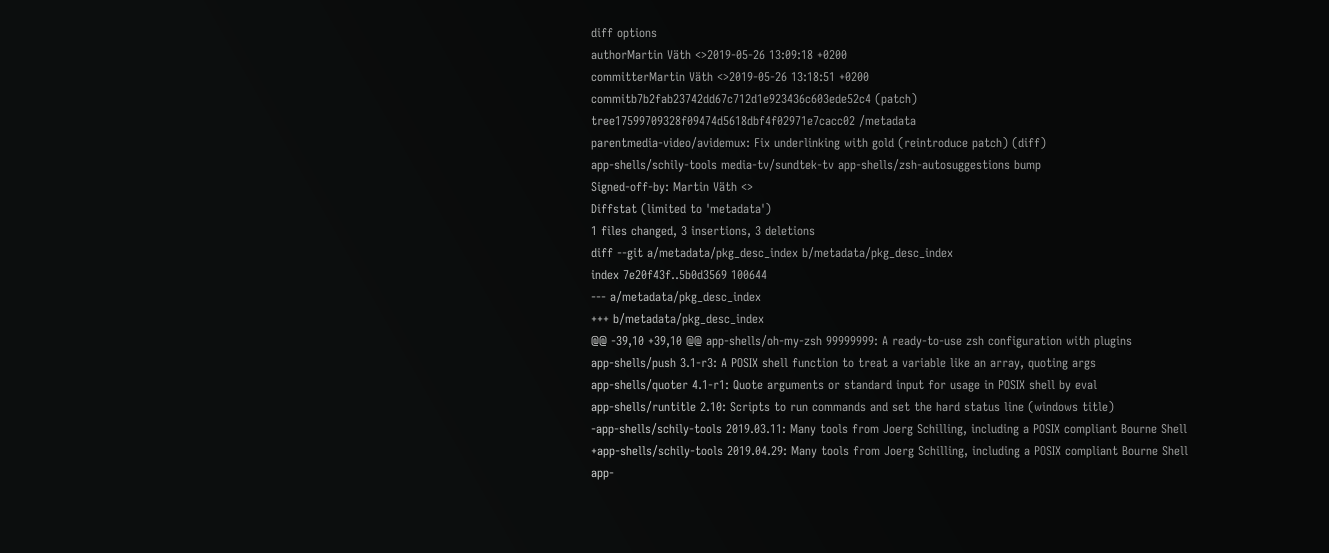diff options
authorMartin Väth <>2019-05-26 13:09:18 +0200
committerMartin Väth <>2019-05-26 13:18:51 +0200
commitb7b2fab23742dd67c712d1e923436c603ede52c4 (patch)
tree17599709328f09474d5618dbf4f02971e7cacc02 /metadata
parentmedia-video/avidemux: Fix underlinking with gold (reintroduce patch) (diff)
app-shells/schily-tools media-tv/sundtek-tv app-shells/zsh-autosuggestions bump
Signed-off-by: Martin Väth <>
Diffstat (limited to 'metadata')
1 files changed, 3 insertions, 3 deletions
diff --git a/metadata/pkg_desc_index b/metadata/pkg_desc_index
index 7e20f43f..5b0d3569 100644
--- a/metadata/pkg_desc_index
+++ b/metadata/pkg_desc_index
@@ -39,10 +39,10 @@ app-shells/oh-my-zsh 99999999: A ready-to-use zsh configuration with plugins
app-shells/push 3.1-r3: A POSIX shell function to treat a variable like an array, quoting args
app-shells/quoter 4.1-r1: Quote arguments or standard input for usage in POSIX shell by eval
app-shells/runtitle 2.10: Scripts to run commands and set the hard status line (windows title)
-app-shells/schily-tools 2019.03.11: Many tools from Joerg Schilling, including a POSIX compliant Bourne Shell
+app-shells/schily-tools 2019.04.29: Many tools from Joerg Schilling, including a POSIX compliant Bourne Shell
app-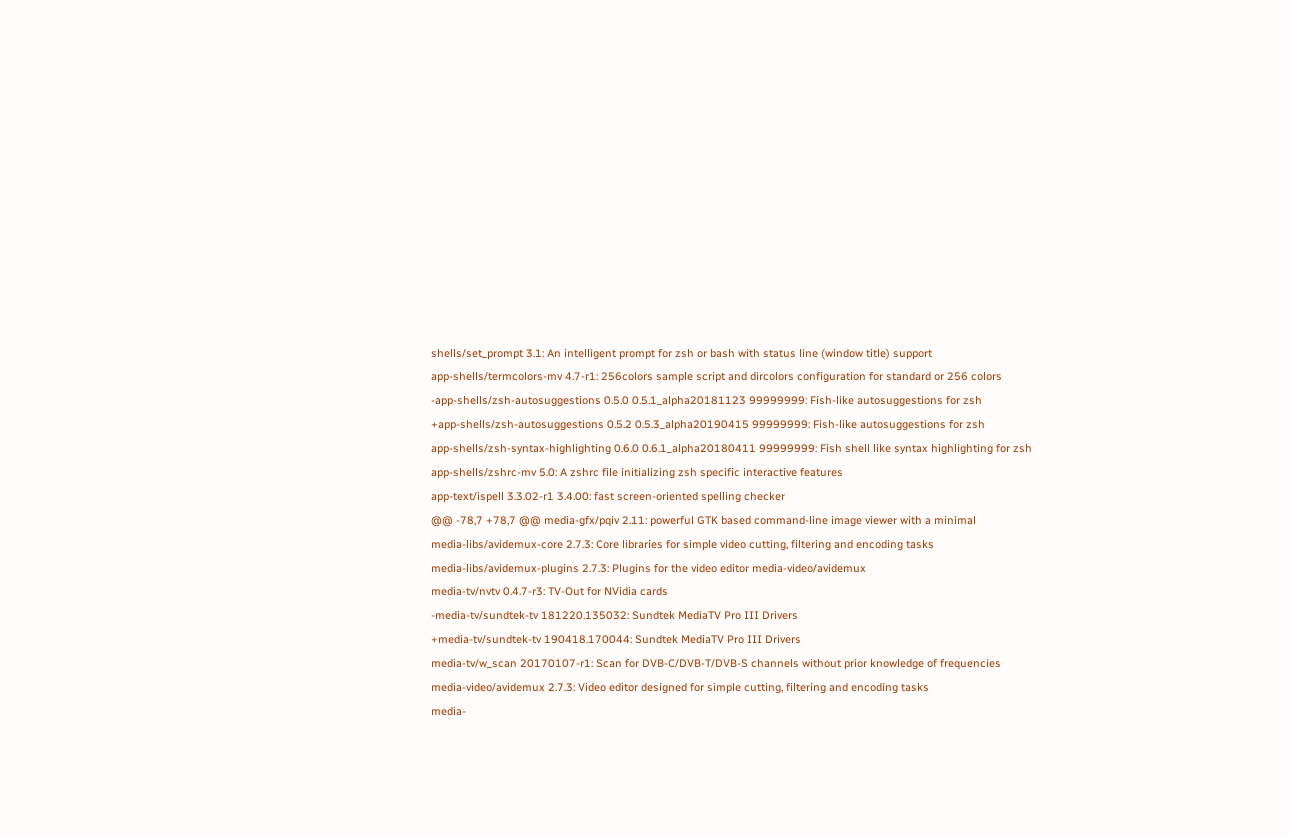shells/set_prompt 3.1: An intelligent prompt for zsh or bash with status line (window title) support
app-shells/termcolors-mv 4.7-r1: 256colors sample script and dircolors configuration for standard or 256 colors
-app-shells/zsh-autosuggestions 0.5.0 0.5.1_alpha20181123 99999999: Fish-like autosuggestions for zsh
+app-shells/zsh-autosuggestions 0.5.2 0.5.3_alpha20190415 99999999: Fish-like autosuggestions for zsh
app-shells/zsh-syntax-highlighting 0.6.0 0.6.1_alpha20180411 99999999: Fish shell like syntax highlighting for zsh
app-shells/zshrc-mv 5.0: A zshrc file initializing zsh specific interactive features
app-text/ispell 3.3.02-r1 3.4.00: fast screen-oriented spelling checker
@@ -78,7 +78,7 @@ media-gfx/pqiv 2.11: powerful GTK based command-line image viewer with a minimal
media-libs/avidemux-core 2.7.3: Core libraries for simple video cutting, filtering and encoding tasks
media-libs/avidemux-plugins 2.7.3: Plugins for the video editor media-video/avidemux
media-tv/nvtv 0.4.7-r3: TV-Out for NVidia cards
-media-tv/sundtek-tv 181220.135032: Sundtek MediaTV Pro III Drivers
+media-tv/sundtek-tv 190418.170044: Sundtek MediaTV Pro III Drivers
media-tv/w_scan 20170107-r1: Scan for DVB-C/DVB-T/DVB-S channels without prior knowledge of frequencies
media-video/avidemux 2.7.3: Video editor designed for simple cutting, filtering and encoding tasks
media-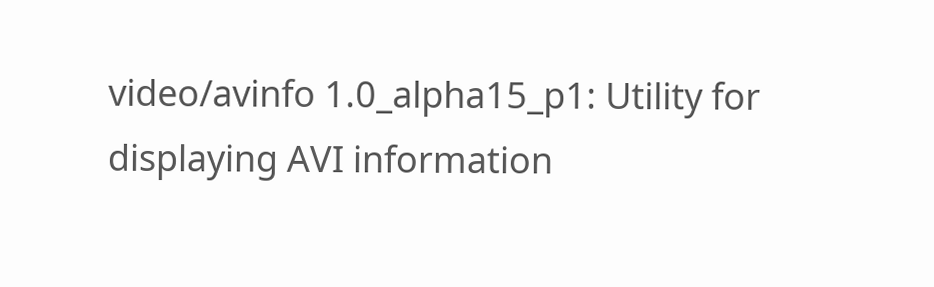video/avinfo 1.0_alpha15_p1: Utility for displaying AVI information